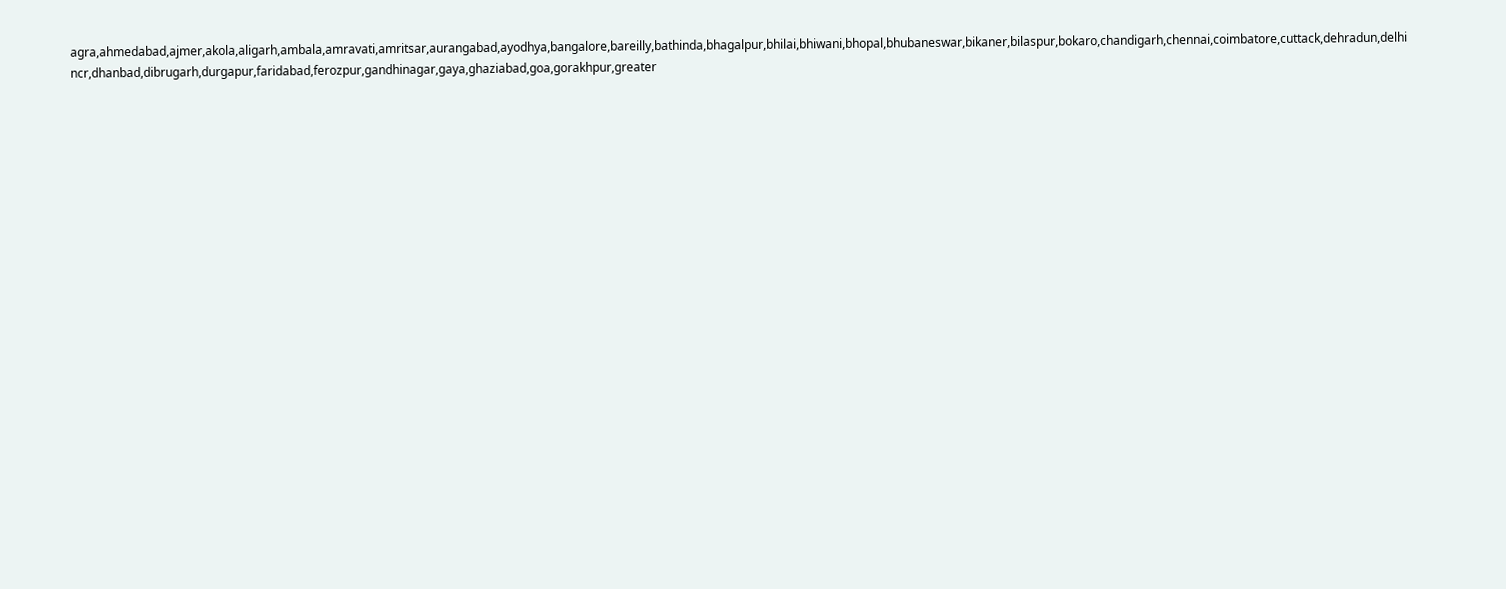agra,ahmedabad,ajmer,akola,aligarh,ambala,amravati,amritsar,aurangabad,ayodhya,bangalore,bareilly,bathinda,bhagalpur,bhilai,bhiwani,bhopal,bhubaneswar,bikaner,bilaspur,bokaro,chandigarh,chennai,coimbatore,cuttack,dehradun,delhi ncr,dhanbad,dibrugarh,durgapur,faridabad,ferozpur,gandhinagar,gaya,ghaziabad,goa,gorakhpur,greater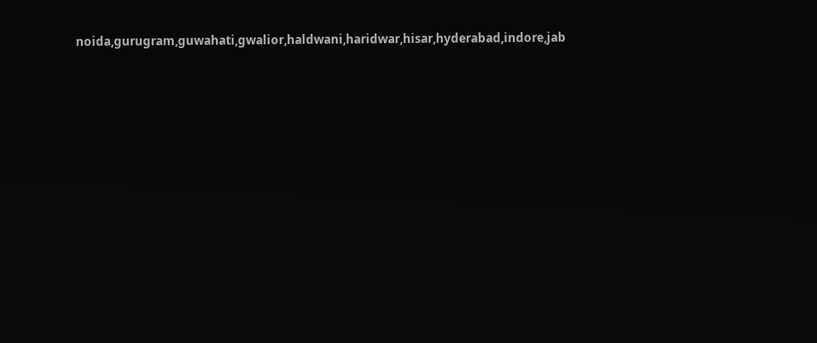noida,gurugram,guwahati,gwalior,haldwani,haridwar,hisar,hyderabad,indore,jab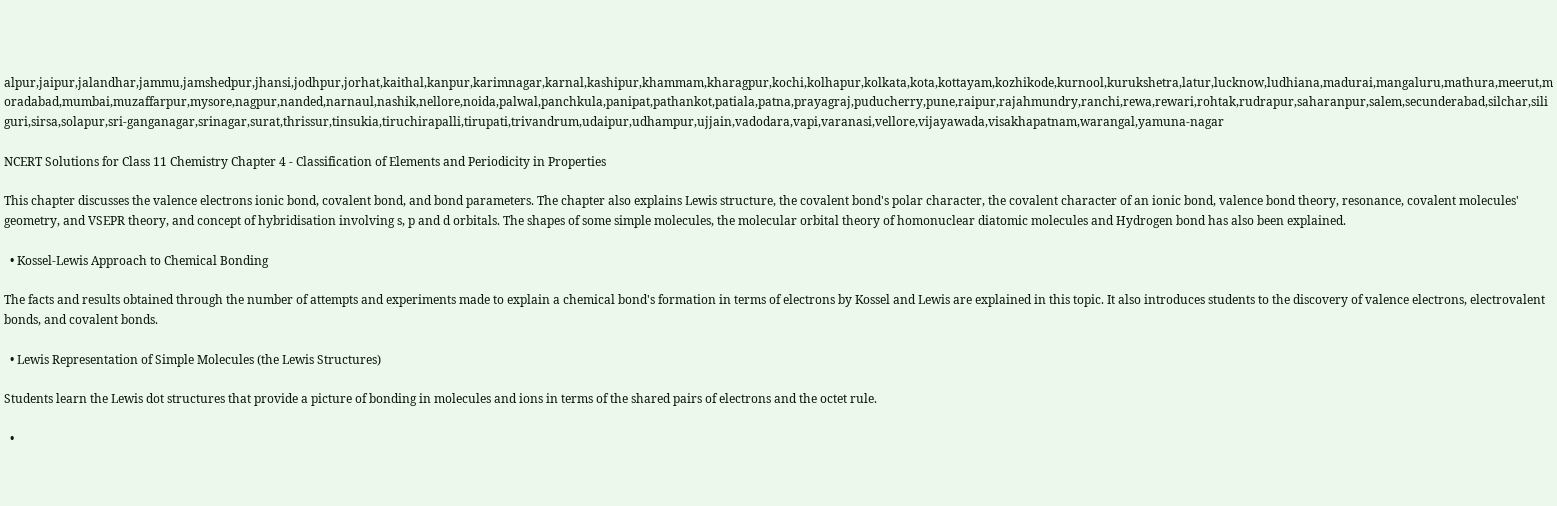alpur,jaipur,jalandhar,jammu,jamshedpur,jhansi,jodhpur,jorhat,kaithal,kanpur,karimnagar,karnal,kashipur,khammam,kharagpur,kochi,kolhapur,kolkata,kota,kottayam,kozhikode,kurnool,kurukshetra,latur,lucknow,ludhiana,madurai,mangaluru,mathura,meerut,moradabad,mumbai,muzaffarpur,mysore,nagpur,nanded,narnaul,nashik,nellore,noida,palwal,panchkula,panipat,pathankot,patiala,patna,prayagraj,puducherry,pune,raipur,rajahmundry,ranchi,rewa,rewari,rohtak,rudrapur,saharanpur,salem,secunderabad,silchar,siliguri,sirsa,solapur,sri-ganganagar,srinagar,surat,thrissur,tinsukia,tiruchirapalli,tirupati,trivandrum,udaipur,udhampur,ujjain,vadodara,vapi,varanasi,vellore,vijayawada,visakhapatnam,warangal,yamuna-nagar

NCERT Solutions for Class 11 Chemistry Chapter 4 - Classification of Elements and Periodicity in Properties

This chapter discusses the valence electrons ionic bond, covalent bond, and bond parameters. The chapter also explains Lewis structure, the covalent bond's polar character, the covalent character of an ionic bond, valence bond theory, resonance, covalent molecules' geometry, and VSEPR theory, and concept of hybridisation involving s, p and d orbitals. The shapes of some simple molecules, the molecular orbital theory of homonuclear diatomic molecules and Hydrogen bond has also been explained.

  • Kossel-Lewis Approach to Chemical Bonding

The facts and results obtained through the number of attempts and experiments made to explain a chemical bond's formation in terms of electrons by Kossel and Lewis are explained in this topic. It also introduces students to the discovery of valence electrons, electrovalent bonds, and covalent bonds.

  • Lewis Representation of Simple Molecules (the Lewis Structures)

Students learn the Lewis dot structures that provide a picture of bonding in molecules and ions in terms of the shared pairs of electrons and the octet rule.

  •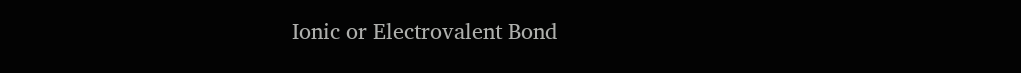Ionic or Electrovalent Bond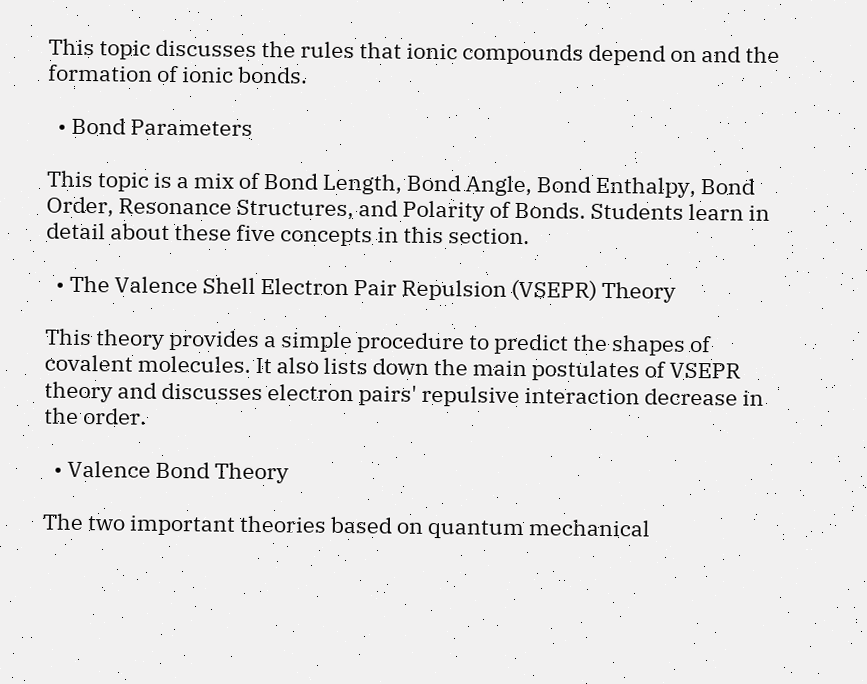This topic discusses the rules that ionic compounds depend on and the formation of ionic bonds.

  • Bond Parameters

This topic is a mix of Bond Length, Bond Angle, Bond Enthalpy, Bond Order, Resonance Structures, and Polarity of Bonds. Students learn in detail about these five concepts in this section.

  • The Valence Shell Electron Pair Repulsion (VSEPR) Theory

This theory provides a simple procedure to predict the shapes of covalent molecules. It also lists down the main postulates of VSEPR theory and discusses electron pairs' repulsive interaction decrease in the order.

  • Valence Bond Theory

The two important theories based on quantum mechanical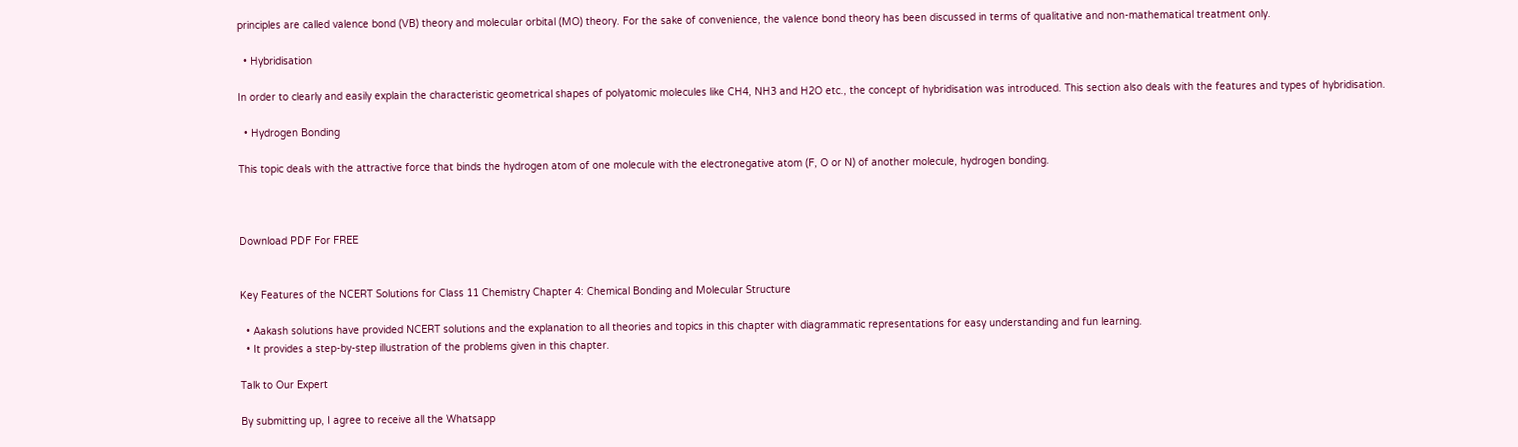principles are called valence bond (VB) theory and molecular orbital (MO) theory. For the sake of convenience, the valence bond theory has been discussed in terms of qualitative and non-mathematical treatment only.

  • Hybridisation

In order to clearly and easily explain the characteristic geometrical shapes of polyatomic molecules like CH4, NH3 and H2O etc., the concept of hybridisation was introduced. This section also deals with the features and types of hybridisation.

  • Hydrogen Bonding

This topic deals with the attractive force that binds the hydrogen atom of one molecule with the electronegative atom (F, O or N) of another molecule, hydrogen bonding.



Download PDF For FREE


Key Features of the NCERT Solutions for Class 11 Chemistry Chapter 4: Chemical Bonding and Molecular Structure

  • Aakash solutions have provided NCERT solutions and the explanation to all theories and topics in this chapter with diagrammatic representations for easy understanding and fun learning.
  • It provides a step-by-step illustration of the problems given in this chapter.

Talk to Our Expert

By submitting up, I agree to receive all the Whatsapp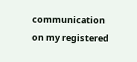communication on my registered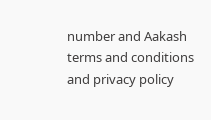number and Aakash terms and conditions and privacy policy